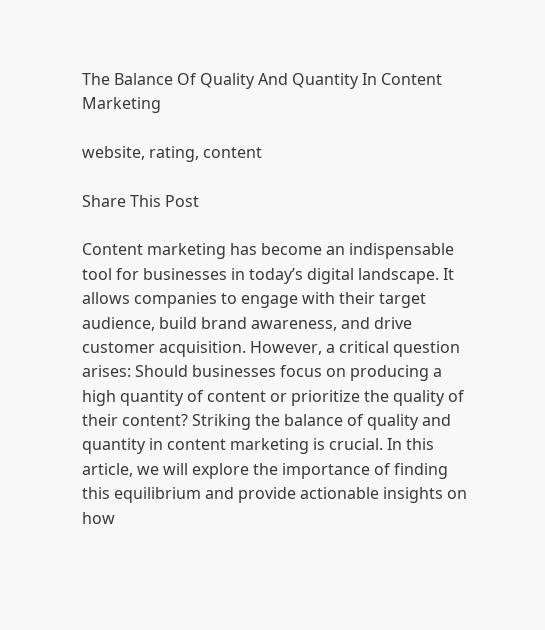The Balance Of Quality And Quantity In Content Marketing

website, rating, content

Share This Post

Content marketing has become an indispensable tool for businesses in today’s digital landscape. It allows companies to engage with their target audience, build brand awareness, and drive customer acquisition. However, a critical question arises: Should businesses focus on producing a high quantity of content or prioritize the quality of their content? Striking the balance of quality and quantity in content marketing is crucial. In this article, we will explore the importance of finding this equilibrium and provide actionable insights on how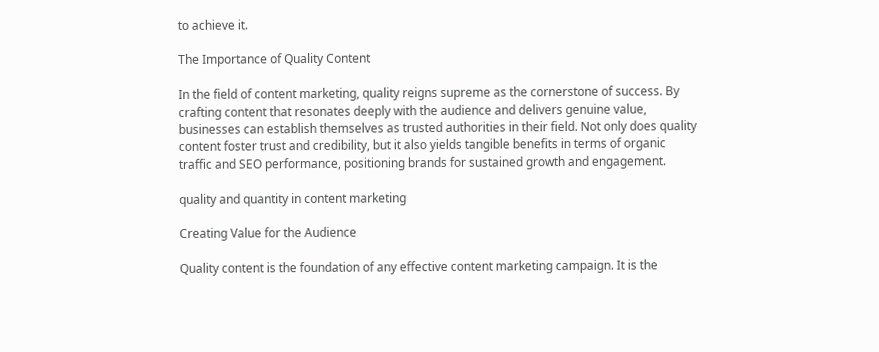to achieve it.

The Importance of Quality Content

In the field of content marketing, quality reigns supreme as the cornerstone of success. By crafting content that resonates deeply with the audience and delivers genuine value, businesses can establish themselves as trusted authorities in their field. Not only does quality content foster trust and credibility, but it also yields tangible benefits in terms of organic traffic and SEO performance, positioning brands for sustained growth and engagement.

quality and quantity in content marketing

Creating Value for the Audience

Quality content is the foundation of any effective content marketing campaign. It is the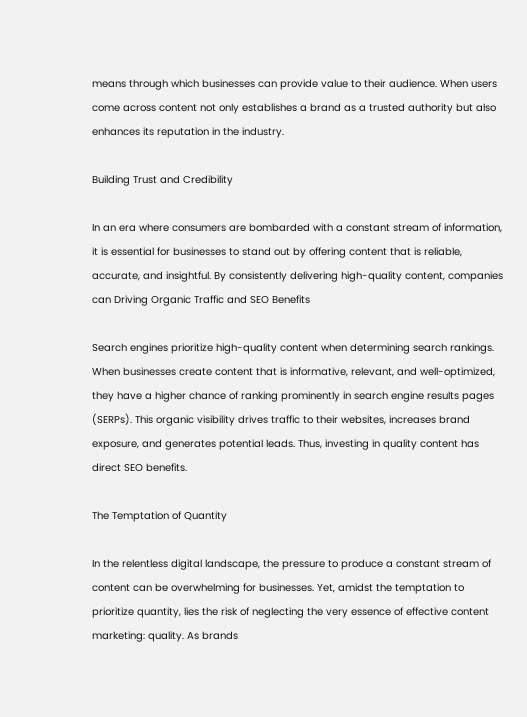means through which businesses can provide value to their audience. When users come across content not only establishes a brand as a trusted authority but also enhances its reputation in the industry.

Building Trust and Credibility

In an era where consumers are bombarded with a constant stream of information, it is essential for businesses to stand out by offering content that is reliable, accurate, and insightful. By consistently delivering high-quality content, companies can Driving Organic Traffic and SEO Benefits

Search engines prioritize high-quality content when determining search rankings. When businesses create content that is informative, relevant, and well-optimized, they have a higher chance of ranking prominently in search engine results pages (SERPs). This organic visibility drives traffic to their websites, increases brand exposure, and generates potential leads. Thus, investing in quality content has direct SEO benefits.

The Temptation of Quantity

In the relentless digital landscape, the pressure to produce a constant stream of content can be overwhelming for businesses. Yet, amidst the temptation to prioritize quantity, lies the risk of neglecting the very essence of effective content marketing: quality. As brands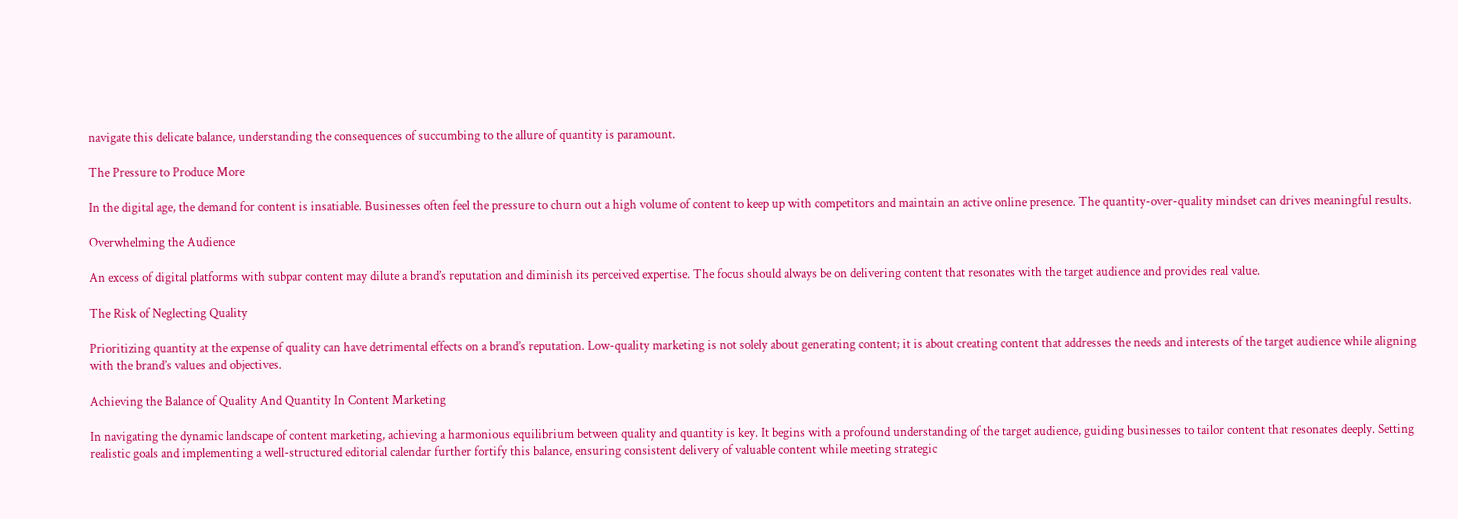navigate this delicate balance, understanding the consequences of succumbing to the allure of quantity is paramount.

The Pressure to Produce More

In the digital age, the demand for content is insatiable. Businesses often feel the pressure to churn out a high volume of content to keep up with competitors and maintain an active online presence. The quantity-over-quality mindset can drives meaningful results.

Overwhelming the Audience

An excess of digital platforms with subpar content may dilute a brand’s reputation and diminish its perceived expertise. The focus should always be on delivering content that resonates with the target audience and provides real value.

The Risk of Neglecting Quality

Prioritizing quantity at the expense of quality can have detrimental effects on a brand’s reputation. Low-quality marketing is not solely about generating content; it is about creating content that addresses the needs and interests of the target audience while aligning with the brand’s values and objectives.

Achieving the Balance of Quality And Quantity In Content Marketing

In navigating the dynamic landscape of content marketing, achieving a harmonious equilibrium between quality and quantity is key. It begins with a profound understanding of the target audience, guiding businesses to tailor content that resonates deeply. Setting realistic goals and implementing a well-structured editorial calendar further fortify this balance, ensuring consistent delivery of valuable content while meeting strategic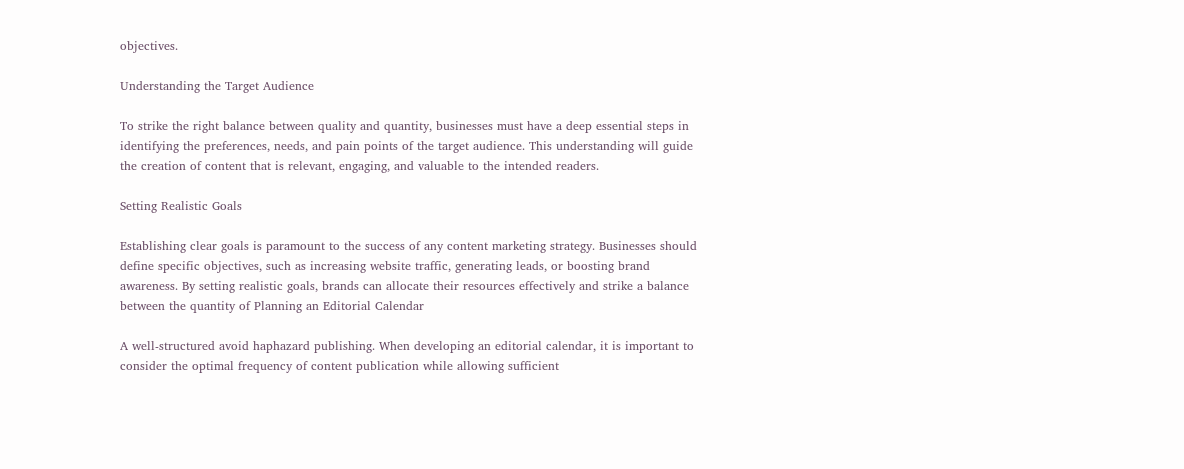objectives.

Understanding the Target Audience

To strike the right balance between quality and quantity, businesses must have a deep essential steps in identifying the preferences, needs, and pain points of the target audience. This understanding will guide the creation of content that is relevant, engaging, and valuable to the intended readers.

Setting Realistic Goals

Establishing clear goals is paramount to the success of any content marketing strategy. Businesses should define specific objectives, such as increasing website traffic, generating leads, or boosting brand awareness. By setting realistic goals, brands can allocate their resources effectively and strike a balance between the quantity of Planning an Editorial Calendar

A well-structured avoid haphazard publishing. When developing an editorial calendar, it is important to consider the optimal frequency of content publication while allowing sufficient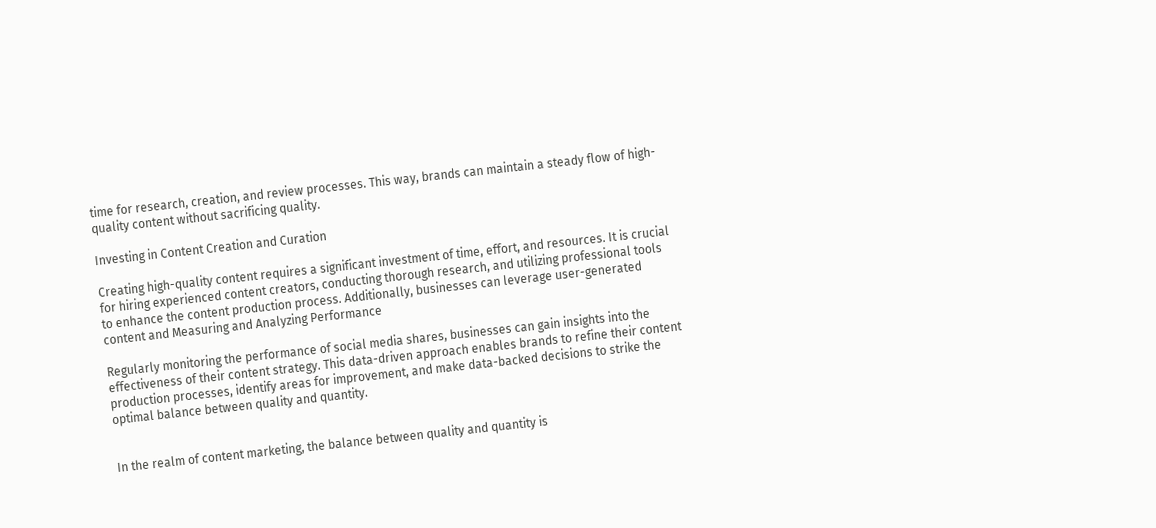time for research, creation, and review processes. This way, brands can maintain a steady flow of high-quality content without sacrificing quality.

Investing in Content Creation and Curation

Creating high-quality content requires a significant investment of time, effort, and resources. It is crucial for hiring experienced content creators, conducting thorough research, and utilizing professional tools to enhance the content production process. Additionally, businesses can leverage user-generated content and Measuring and Analyzing Performance

Regularly monitoring the performance of social media shares, businesses can gain insights into the effectiveness of their content strategy. This data-driven approach enables brands to refine their content production processes, identify areas for improvement, and make data-backed decisions to strike the optimal balance between quality and quantity.


In the realm of content marketing, the balance between quality and quantity is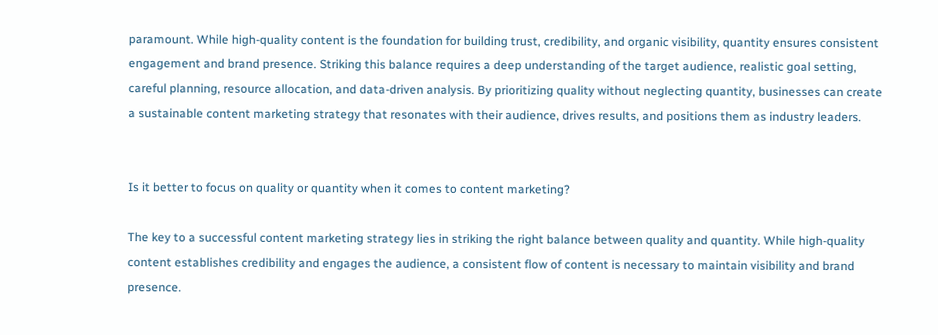paramount. While high-quality content is the foundation for building trust, credibility, and organic visibility, quantity ensures consistent engagement and brand presence. Striking this balance requires a deep understanding of the target audience, realistic goal setting, careful planning, resource allocation, and data-driven analysis. By prioritizing quality without neglecting quantity, businesses can create a sustainable content marketing strategy that resonates with their audience, drives results, and positions them as industry leaders.


Is it better to focus on quality or quantity when it comes to content marketing?

The key to a successful content marketing strategy lies in striking the right balance between quality and quantity. While high-quality content establishes credibility and engages the audience, a consistent flow of content is necessary to maintain visibility and brand presence.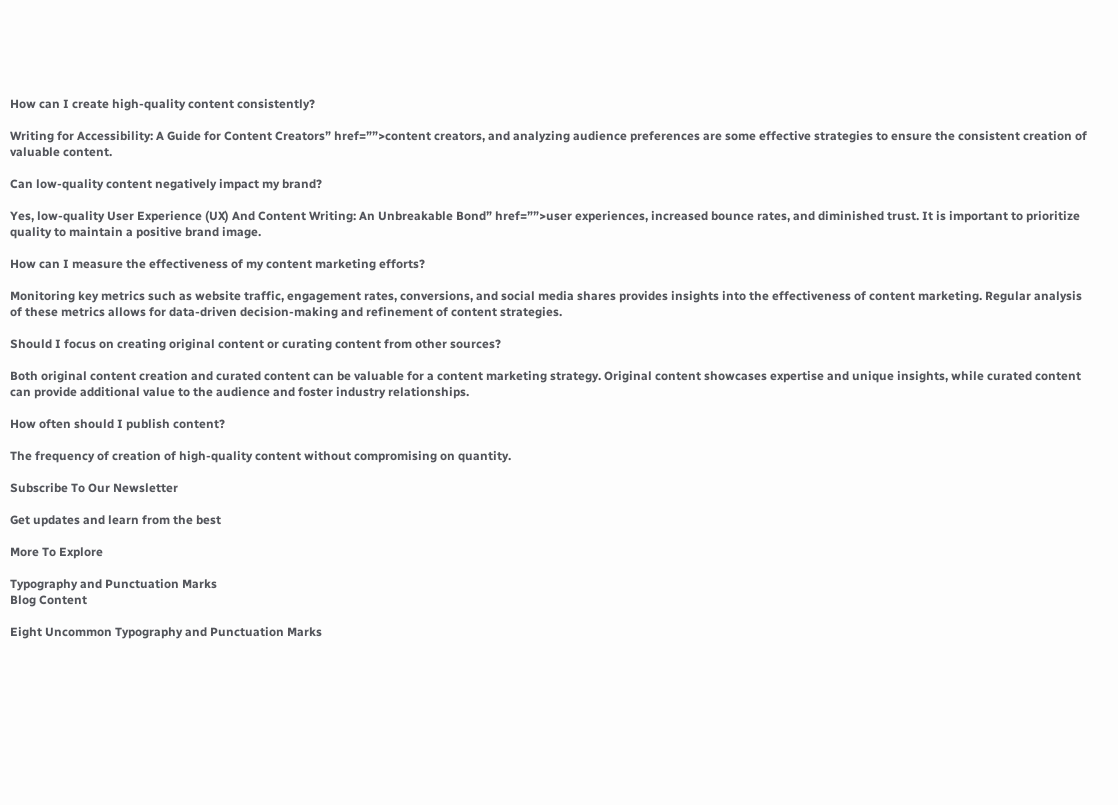How can I create high-quality content consistently?

Writing for Accessibility: A Guide for Content Creators” href=””>content creators, and analyzing audience preferences are some effective strategies to ensure the consistent creation of valuable content.

Can low-quality content negatively impact my brand?

Yes, low-quality User Experience (UX) And Content Writing: An Unbreakable Bond” href=””>user experiences, increased bounce rates, and diminished trust. It is important to prioritize quality to maintain a positive brand image.

How can I measure the effectiveness of my content marketing efforts?

Monitoring key metrics such as website traffic, engagement rates, conversions, and social media shares provides insights into the effectiveness of content marketing. Regular analysis of these metrics allows for data-driven decision-making and refinement of content strategies.

Should I focus on creating original content or curating content from other sources?

Both original content creation and curated content can be valuable for a content marketing strategy. Original content showcases expertise and unique insights, while curated content can provide additional value to the audience and foster industry relationships.

How often should I publish content?

The frequency of creation of high-quality content without compromising on quantity.

Subscribe To Our Newsletter

Get updates and learn from the best

More To Explore

Typography and Punctuation Marks
Blog Content

Eight Uncommon Typography and Punctuation Marks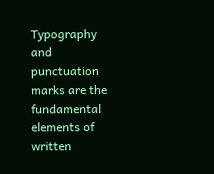Typography and punctuation marks are the fundamental elements of written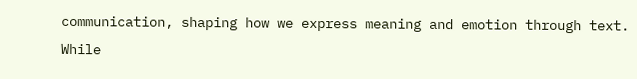communication, shaping how we express meaning and emotion through text. While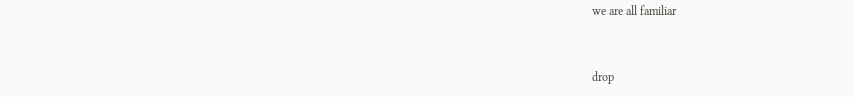we are all familiar


drop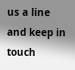us a line and keep in touch